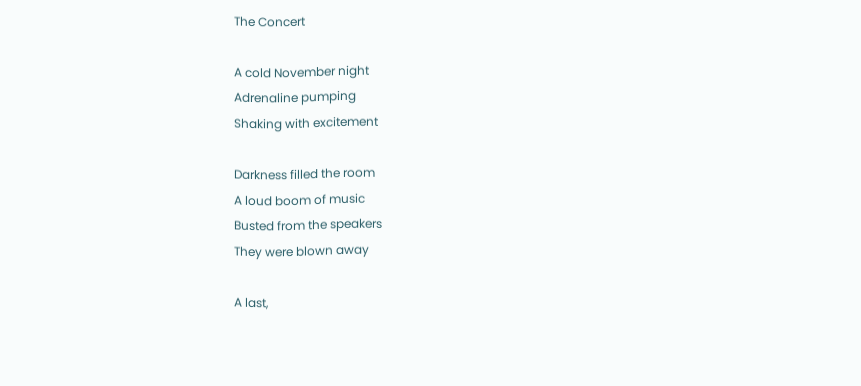The Concert

A cold November night
Adrenaline pumping
Shaking with excitement

Darkness filled the room
A loud boom of music
Busted from the speakers
They were blown away

A last,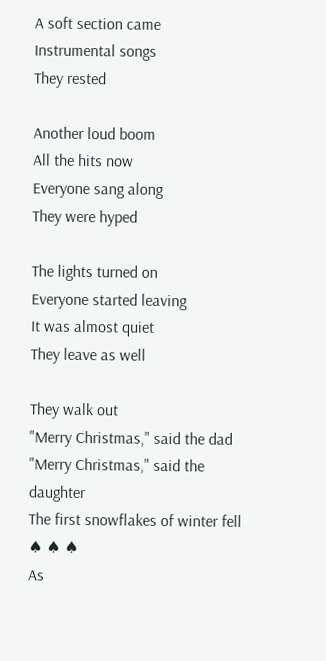A soft section came
Instrumental songs
They rested

Another loud boom
All the hits now
Everyone sang along
They were hyped

The lights turned on
Everyone started leaving
It was almost quiet
They leave as well

They walk out
"Merry Christmas," said the dad
"Merry Christmas," said the daughter
The first snowflakes of winter fell
♠ ♠ ♠
As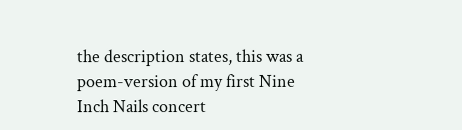the description states, this was a poem-version of my first Nine Inch Nails concert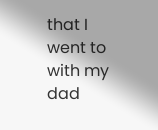that I went to with my dad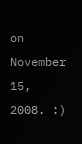on November 15, 2008. :)